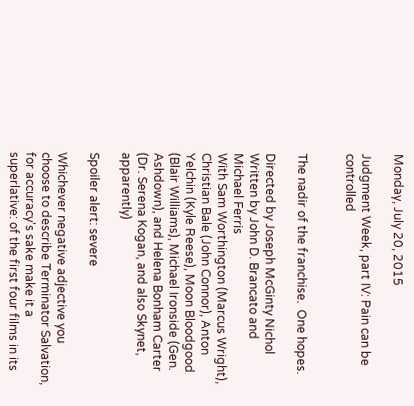Monday, July 20, 2015

Judgment Week, part IV: Pain can be controlled


The nadir of the franchise.  One hopes.

Directed by Joseph McGinty Nichol
Written by John D. Brancato and Michael Ferris
With Sam Worthington (Marcus Wright), Christian Bale (John Connor), Anton Yelchin (Kyle Reese), Moon Bloodgood (Blair Williams), Michael Ironside (Gen. Ashdown), and Helena Bonham Carter (Dr. Serena Kogan, and also Skynet, apparently)

Spoiler alert: severe

Whichever negative adjective you choose to describe Terminator Salvation, for accuracy's sake make it a superlative: of the first four films in its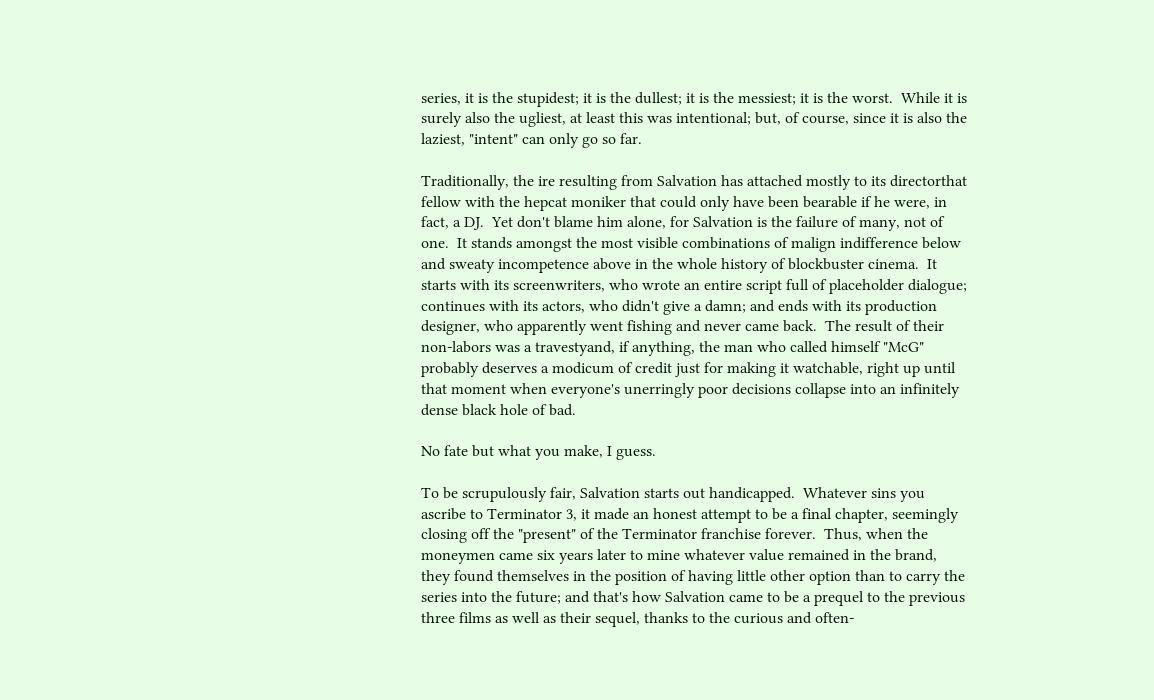series, it is the stupidest; it is the dullest; it is the messiest; it is the worst.  While it is surely also the ugliest, at least this was intentional; but, of course, since it is also the laziest, "intent" can only go so far.

Traditionally, the ire resulting from Salvation has attached mostly to its directorthat fellow with the hepcat moniker that could only have been bearable if he were, in fact, a DJ.  Yet don't blame him alone, for Salvation is the failure of many, not of one.  It stands amongst the most visible combinations of malign indifference below and sweaty incompetence above in the whole history of blockbuster cinema.  It starts with its screenwriters, who wrote an entire script full of placeholder dialogue; continues with its actors, who didn't give a damn; and ends with its production designer, who apparently went fishing and never came back.  The result of their non-labors was a travestyand, if anything, the man who called himself "McG" probably deserves a modicum of credit just for making it watchable, right up until that moment when everyone's unerringly poor decisions collapse into an infinitely dense black hole of bad.

No fate but what you make, I guess.

To be scrupulously fair, Salvation starts out handicapped.  Whatever sins you ascribe to Terminator 3, it made an honest attempt to be a final chapter, seemingly closing off the "present" of the Terminator franchise forever.  Thus, when the moneymen came six years later to mine whatever value remained in the brand, they found themselves in the position of having little other option than to carry the series into the future; and that's how Salvation came to be a prequel to the previous three films as well as their sequel, thanks to the curious and often-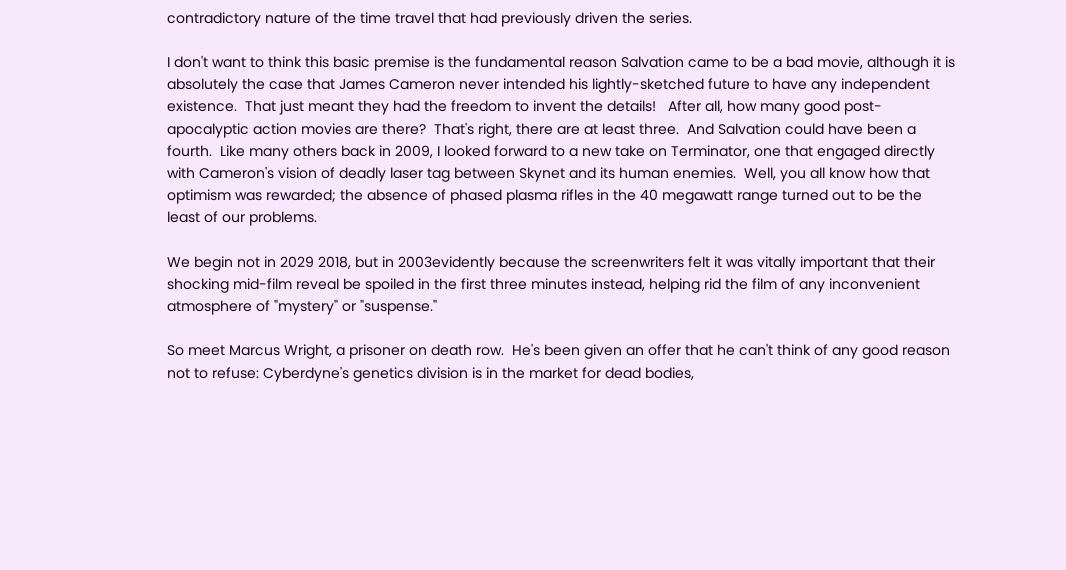contradictory nature of the time travel that had previously driven the series.

I don't want to think this basic premise is the fundamental reason Salvation came to be a bad movie, although it is absolutely the case that James Cameron never intended his lightly-sketched future to have any independent existence.  That just meant they had the freedom to invent the details!   After all, how many good post-apocalyptic action movies are there?  That's right, there are at least three.  And Salvation could have been a fourth.  Like many others back in 2009, I looked forward to a new take on Terminator, one that engaged directly with Cameron's vision of deadly laser tag between Skynet and its human enemies.  Well, you all know how that optimism was rewarded; the absence of phased plasma rifles in the 40 megawatt range turned out to be the least of our problems.

We begin not in 2029 2018, but in 2003evidently because the screenwriters felt it was vitally important that their shocking mid-film reveal be spoiled in the first three minutes instead, helping rid the film of any inconvenient atmosphere of "mystery" or "suspense."

So meet Marcus Wright, a prisoner on death row.  He's been given an offer that he can't think of any good reason not to refuse: Cyberdyne's genetics division is in the market for dead bodies,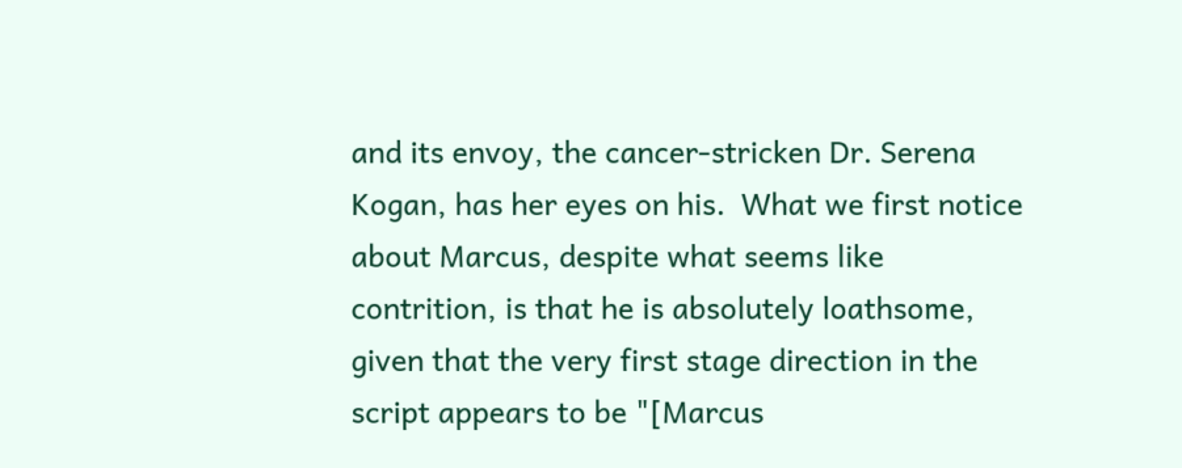and its envoy, the cancer-stricken Dr. Serena Kogan, has her eyes on his.  What we first notice about Marcus, despite what seems like contrition, is that he is absolutely loathsome, given that the very first stage direction in the script appears to be "[Marcus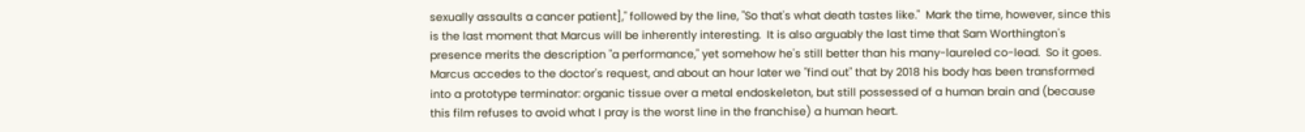sexually assaults a cancer patient]," followed by the line, "So that's what death tastes like."  Mark the time, however, since this is the last moment that Marcus will be inherently interesting.  It is also arguably the last time that Sam Worthington's presence merits the description "a performance," yet somehow he's still better than his many-laureled co-lead.  So it goes.  Marcus accedes to the doctor's request, and about an hour later we "find out" that by 2018 his body has been transformed into a prototype terminator: organic tissue over a metal endoskeleton, but still possessed of a human brain and (because this film refuses to avoid what I pray is the worst line in the franchise) a human heart.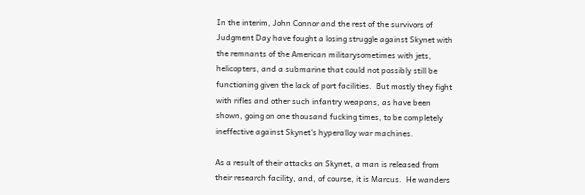In the interim, John Connor and the rest of the survivors of Judgment Day have fought a losing struggle against Skynet with the remnants of the American militarysometimes with jets, helicopters, and a submarine that could not possibly still be functioning given the lack of port facilities.  But mostly they fight with rifles and other such infantry weapons, as have been shown, going on one thousand fucking times, to be completely ineffective against Skynet's hyperalloy war machines.

As a result of their attacks on Skynet, a man is released from their research facility, and, of course, it is Marcus.  He wanders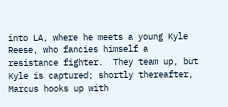into LA, where he meets a young Kyle Reese, who fancies himself a resistance fighter.  They team up, but Kyle is captured; shortly thereafter, Marcus hooks up with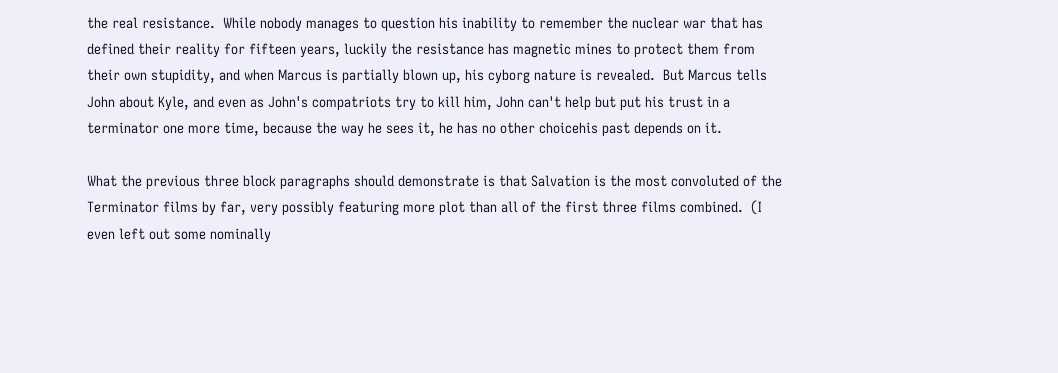the real resistance.  While nobody manages to question his inability to remember the nuclear war that has defined their reality for fifteen years, luckily the resistance has magnetic mines to protect them from their own stupidity, and when Marcus is partially blown up, his cyborg nature is revealed.  But Marcus tells John about Kyle, and even as John's compatriots try to kill him, John can't help but put his trust in a terminator one more time, because the way he sees it, he has no other choicehis past depends on it.

What the previous three block paragraphs should demonstrate is that Salvation is the most convoluted of the Terminator films by far, very possibly featuring more plot than all of the first three films combined.  (I even left out some nominally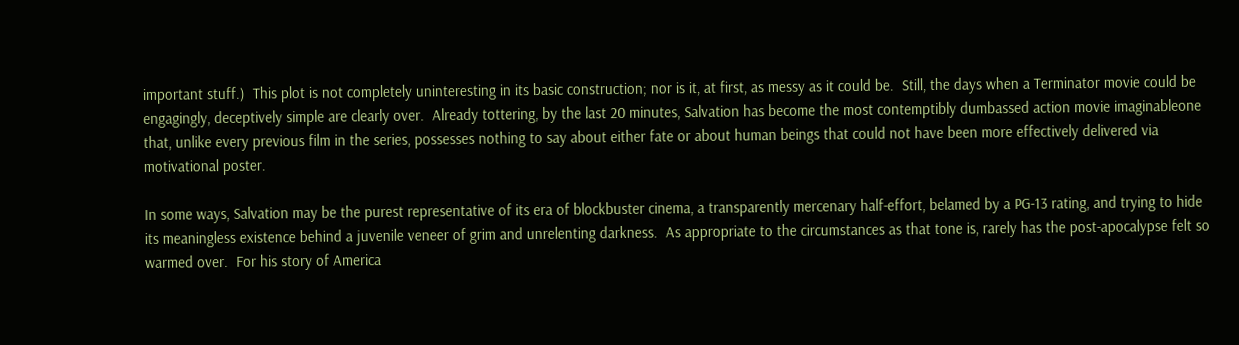important stuff.)  This plot is not completely uninteresting in its basic construction; nor is it, at first, as messy as it could be.  Still, the days when a Terminator movie could be engagingly, deceptively simple are clearly over.  Already tottering, by the last 20 minutes, Salvation has become the most contemptibly dumbassed action movie imaginableone that, unlike every previous film in the series, possesses nothing to say about either fate or about human beings that could not have been more effectively delivered via motivational poster.

In some ways, Salvation may be the purest representative of its era of blockbuster cinema, a transparently mercenary half-effort, belamed by a PG-13 rating, and trying to hide its meaningless existence behind a juvenile veneer of grim and unrelenting darkness.  As appropriate to the circumstances as that tone is, rarely has the post-apocalypse felt so warmed over.  For his story of America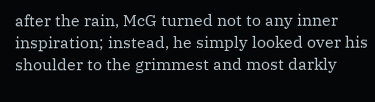after the rain, McG turned not to any inner inspiration; instead, he simply looked over his shoulder to the grimmest and most darkly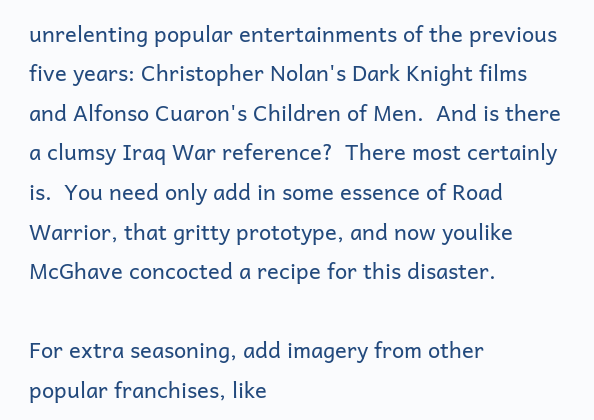unrelenting popular entertainments of the previous five years: Christopher Nolan's Dark Knight films and Alfonso Cuaron's Children of Men.  And is there a clumsy Iraq War reference?  There most certainly is.  You need only add in some essence of Road Warrior, that gritty prototype, and now youlike McGhave concocted a recipe for this disaster.

For extra seasoning, add imagery from other popular franchises, like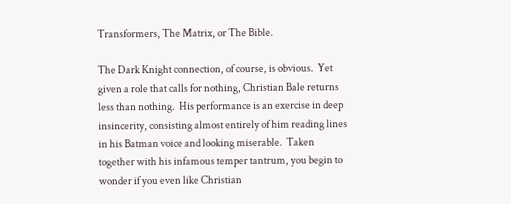Transformers, The Matrix, or The Bible.

The Dark Knight connection, of course, is obvious.  Yet given a role that calls for nothing, Christian Bale returns less than nothing.  His performance is an exercise in deep insincerity, consisting almost entirely of him reading lines in his Batman voice and looking miserable.  Taken together with his infamous temper tantrum, you begin to wonder if you even like Christian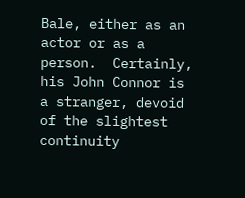Bale, either as an actor or as a person.  Certainly, his John Connor is a stranger, devoid of the slightest continuity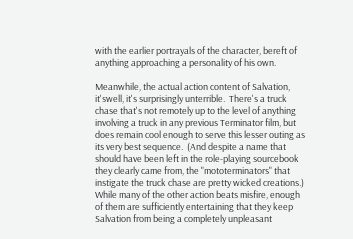with the earlier portrayals of the character, bereft of anything approaching a personality of his own.

Meanwhile, the actual action content of Salvation, it'swell, it's surprisingly unterrible.  There's a truck chase that's not remotely up to the level of anything involving a truck in any previous Terminator film, but does remain cool enough to serve this lesser outing as its very best sequence.  (And despite a name that should have been left in the role-playing sourcebook they clearly came from, the "mototerminators" that instigate the truck chase are pretty wicked creations.)  While many of the other action beats misfire, enough of them are sufficiently entertaining that they keep Salvation from being a completely unpleasant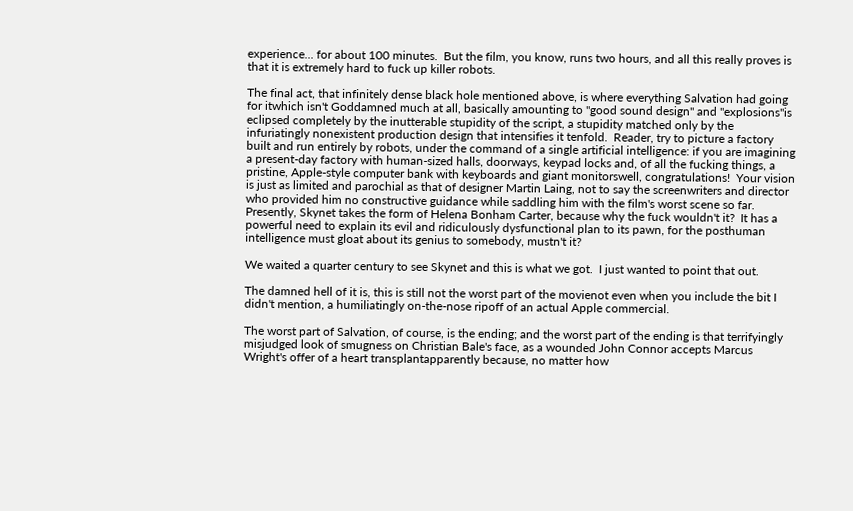experience... for about 100 minutes.  But the film, you know, runs two hours, and all this really proves is that it is extremely hard to fuck up killer robots.

The final act, that infinitely dense black hole mentioned above, is where everything Salvation had going for itwhich isn't Goddamned much at all, basically amounting to "good sound design" and "explosions"is eclipsed completely by the inutterable stupidity of the script, a stupidity matched only by the infuriatingly nonexistent production design that intensifies it tenfold.  Reader, try to picture a factory built and run entirely by robots, under the command of a single artificial intelligence: if you are imagining a present-day factory with human-sized halls, doorways, keypad locks and, of all the fucking things, a pristine, Apple-style computer bank with keyboards and giant monitorswell, congratulations!  Your vision is just as limited and parochial as that of designer Martin Laing, not to say the screenwriters and director who provided him no constructive guidance while saddling him with the film's worst scene so far.  Presently, Skynet takes the form of Helena Bonham Carter, because why the fuck wouldn't it?  It has a powerful need to explain its evil and ridiculously dysfunctional plan to its pawn, for the posthuman intelligence must gloat about its genius to somebody, mustn't it?

We waited a quarter century to see Skynet and this is what we got.  I just wanted to point that out.

The damned hell of it is, this is still not the worst part of the movienot even when you include the bit I didn't mention, a humiliatingly on-the-nose ripoff of an actual Apple commercial.

The worst part of Salvation, of course, is the ending; and the worst part of the ending is that terrifyingly misjudged look of smugness on Christian Bale's face, as a wounded John Connor accepts Marcus Wright's offer of a heart transplantapparently because, no matter how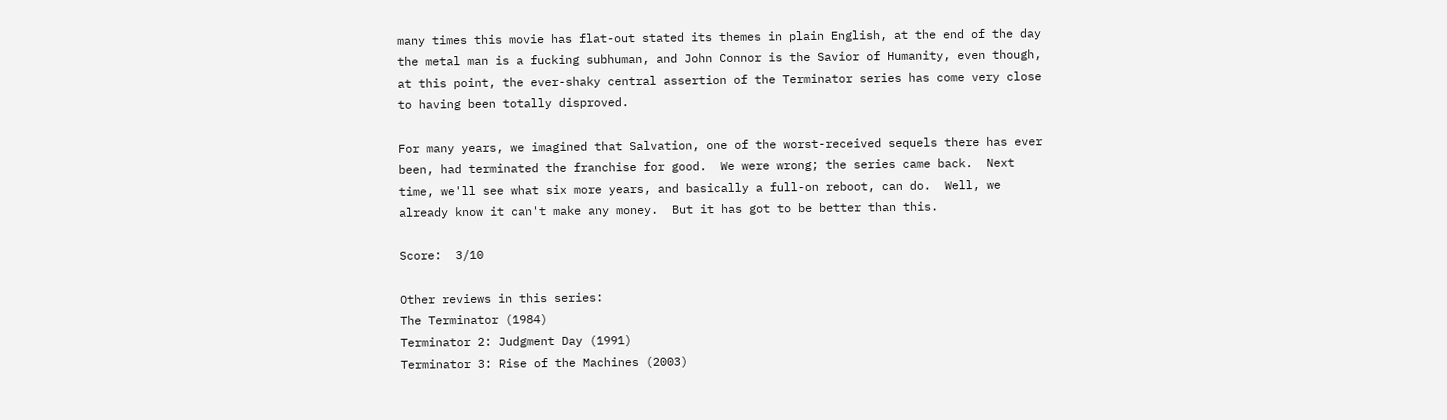many times this movie has flat-out stated its themes in plain English, at the end of the day the metal man is a fucking subhuman, and John Connor is the Savior of Humanity, even though, at this point, the ever-shaky central assertion of the Terminator series has come very close to having been totally disproved.

For many years, we imagined that Salvation, one of the worst-received sequels there has ever been, had terminated the franchise for good.  We were wrong; the series came back.  Next time, we'll see what six more years, and basically a full-on reboot, can do.  Well, we already know it can't make any money.  But it has got to be better than this.

Score:  3/10

Other reviews in this series:
The Terminator (1984)
Terminator 2: Judgment Day (1991)
Terminator 3: Rise of the Machines (2003)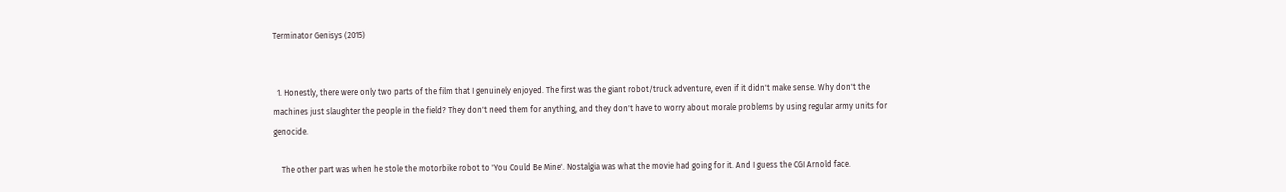Terminator Genisys (2015)


  1. Honestly, there were only two parts of the film that I genuinely enjoyed. The first was the giant robot/truck adventure, even if it didn't make sense. Why don't the machines just slaughter the people in the field? They don't need them for anything, and they don't have to worry about morale problems by using regular army units for genocide.

    The other part was when he stole the motorbike robot to 'You Could Be Mine'. Nostalgia was what the movie had going for it. And I guess the CGI Arnold face.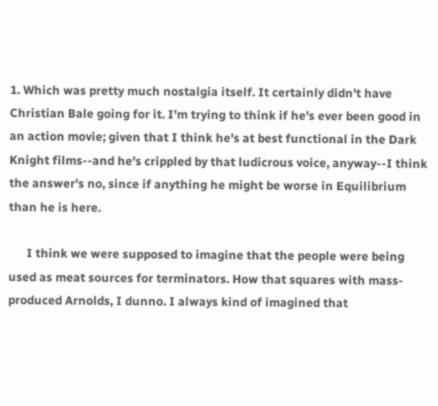1. Which was pretty much nostalgia itself. It certainly didn't have Christian Bale going for it. I'm trying to think if he's ever been good in an action movie; given that I think he's at best functional in the Dark Knight films--and he's crippled by that ludicrous voice, anyway--I think the answer's no, since if anything he might be worse in Equilibrium than he is here.

      I think we were supposed to imagine that the people were being used as meat sources for terminators. How that squares with mass-produced Arnolds, I dunno. I always kind of imagined that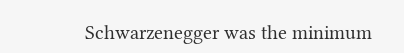Schwarzenegger was the minimum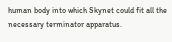human body into which Skynet could fit all the necessary terminator apparatus.